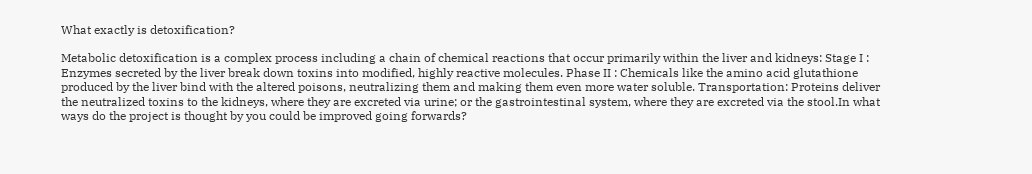What exactly is detoxification?

Metabolic detoxification is a complex process including a chain of chemical reactions that occur primarily within the liver and kidneys: Stage I : Enzymes secreted by the liver break down toxins into modified, highly reactive molecules. Phase II : Chemicals like the amino acid glutathione produced by the liver bind with the altered poisons, neutralizing them and making them even more water soluble. Transportation: Proteins deliver the neutralized toxins to the kidneys, where they are excreted via urine; or the gastrointestinal system, where they are excreted via the stool.In what ways do the project is thought by you could be improved going forwards?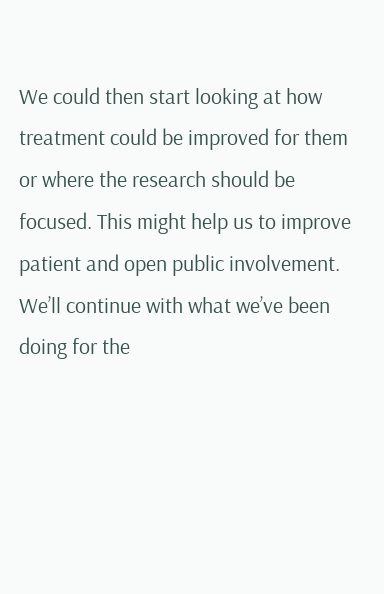We could then start looking at how treatment could be improved for them or where the research should be focused. This might help us to improve patient and open public involvement. We’ll continue with what we’ve been doing for the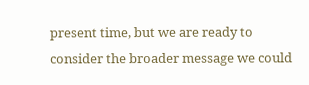present time, but we are ready to consider the broader message we could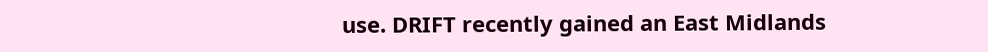use. DRIFT recently gained an East Midlands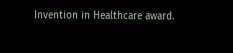Invention in Healthcare award.